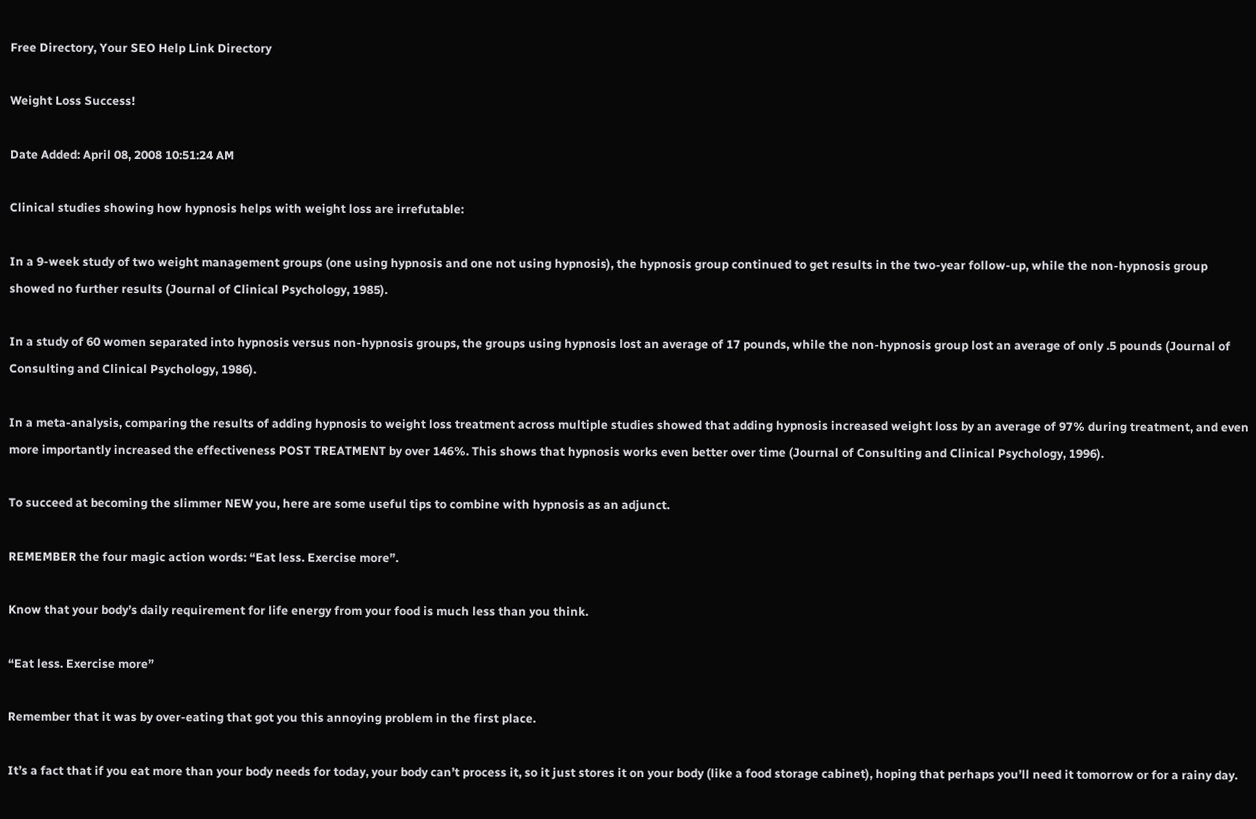Free Directory, Your SEO Help Link Directory

Weight Loss Success!

Date Added: April 08, 2008 10:51:24 AM

Clinical studies showing how hypnosis helps with weight loss are irrefutable:

In a 9-week study of two weight management groups (one using hypnosis and one not using hypnosis), the hypnosis group continued to get results in the two-year follow-up, while the non-hypnosis group showed no further results (Journal of Clinical Psychology, 1985).

In a study of 60 women separated into hypnosis versus non-hypnosis groups, the groups using hypnosis lost an average of 17 pounds, while the non-hypnosis group lost an average of only .5 pounds (Journal of Consulting and Clinical Psychology, 1986).

In a meta-analysis, comparing the results of adding hypnosis to weight loss treatment across multiple studies showed that adding hypnosis increased weight loss by an average of 97% during treatment, and even more importantly increased the effectiveness POST TREATMENT by over 146%. This shows that hypnosis works even better over time (Journal of Consulting and Clinical Psychology, 1996).

To succeed at becoming the slimmer NEW you, here are some useful tips to combine with hypnosis as an adjunct.

REMEMBER the four magic action words: “Eat less. Exercise more”.

Know that your body’s daily requirement for life energy from your food is much less than you think.

“Eat less. Exercise more”

Remember that it was by over-eating that got you this annoying problem in the first place.

It’s a fact that if you eat more than your body needs for today, your body can’t process it, so it just stores it on your body (like a food storage cabinet), hoping that perhaps you’ll need it tomorrow or for a rainy day.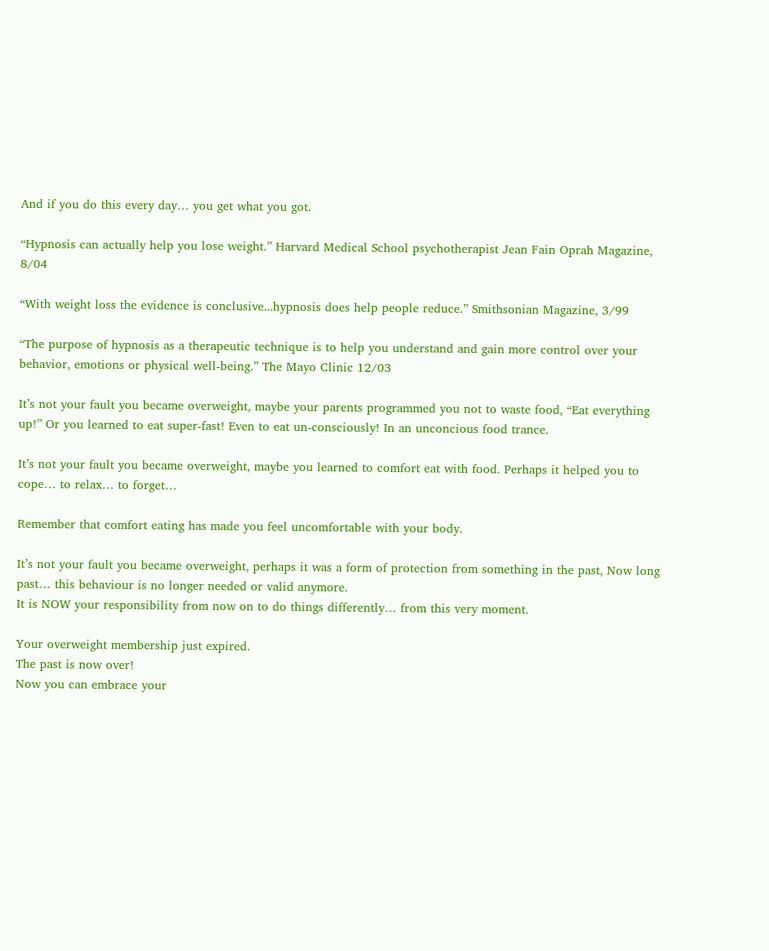And if you do this every day… you get what you got.

“Hypnosis can actually help you lose weight.” Harvard Medical School psychotherapist Jean Fain Oprah Magazine, 8/04

“With weight loss the evidence is conclusive...hypnosis does help people reduce.” Smithsonian Magazine, 3/99

“The purpose of hypnosis as a therapeutic technique is to help you understand and gain more control over your behavior, emotions or physical well-being.” The Mayo Clinic 12/03

It’s not your fault you became overweight, maybe your parents programmed you not to waste food, “Eat everything up!” Or you learned to eat super-fast! Even to eat un-consciously! In an unconcious food trance.

It’s not your fault you became overweight, maybe you learned to comfort eat with food. Perhaps it helped you to cope… to relax… to forget…

Remember that comfort eating has made you feel uncomfortable with your body.

It’s not your fault you became overweight, perhaps it was a form of protection from something in the past, Now long past… this behaviour is no longer needed or valid anymore.
It is NOW your responsibility from now on to do things differently… from this very moment.

Your overweight membership just expired.
The past is now over!
Now you can embrace your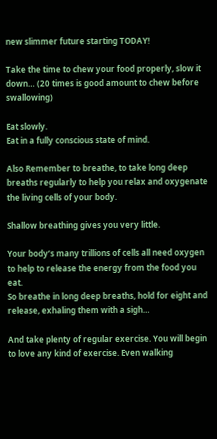new slimmer future starting TODAY!

Take the time to chew your food properly, slow it down… (20 times is good amount to chew before swallowing)

Eat slowly.
Eat in a fully conscious state of mind.

Also Remember to breathe, to take long deep breaths regularly to help you relax and oxygenate the living cells of your body.

Shallow breathing gives you very little.

Your body’s many trillions of cells all need oxygen to help to release the energy from the food you eat.
So breathe in long deep breaths, hold for eight and release, exhaling them with a sigh…

And take plenty of regular exercise. You will begin to love any kind of exercise. Even walking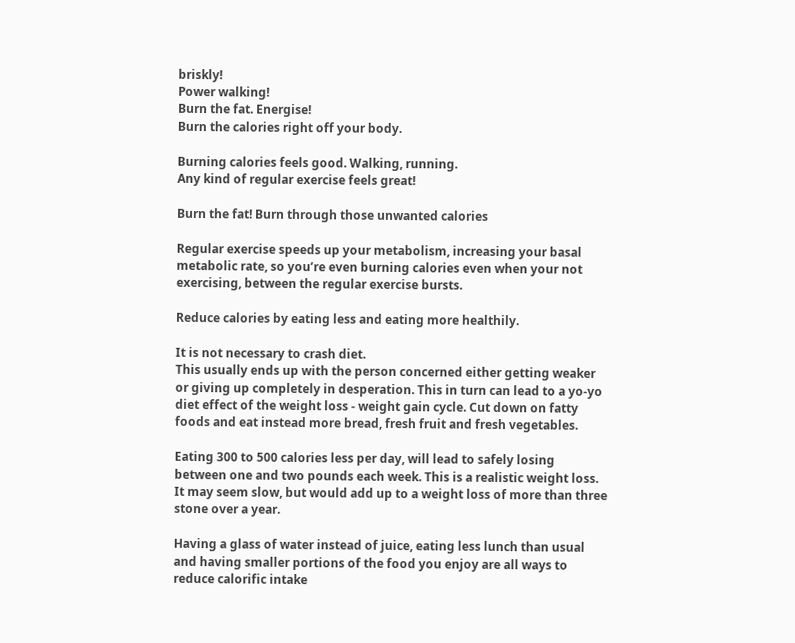briskly!
Power walking!
Burn the fat. Energise!
Burn the calories right off your body.

Burning calories feels good. Walking, running.
Any kind of regular exercise feels great!

Burn the fat! Burn through those unwanted calories

Regular exercise speeds up your metabolism, increasing your basal metabolic rate, so you’re even burning calories even when your not exercising, between the regular exercise bursts.

Reduce calories by eating less and eating more healthily.

It is not necessary to crash diet.
This usually ends up with the person concerned either getting weaker or giving up completely in desperation. This in turn can lead to a yo-yo diet effect of the weight loss - weight gain cycle. Cut down on fatty foods and eat instead more bread, fresh fruit and fresh vegetables.

Eating 300 to 500 calories less per day, will lead to safely losing between one and two pounds each week. This is a realistic weight loss. It may seem slow, but would add up to a weight loss of more than three stone over a year.

Having a glass of water instead of juice, eating less lunch than usual and having smaller portions of the food you enjoy are all ways to reduce calorific intake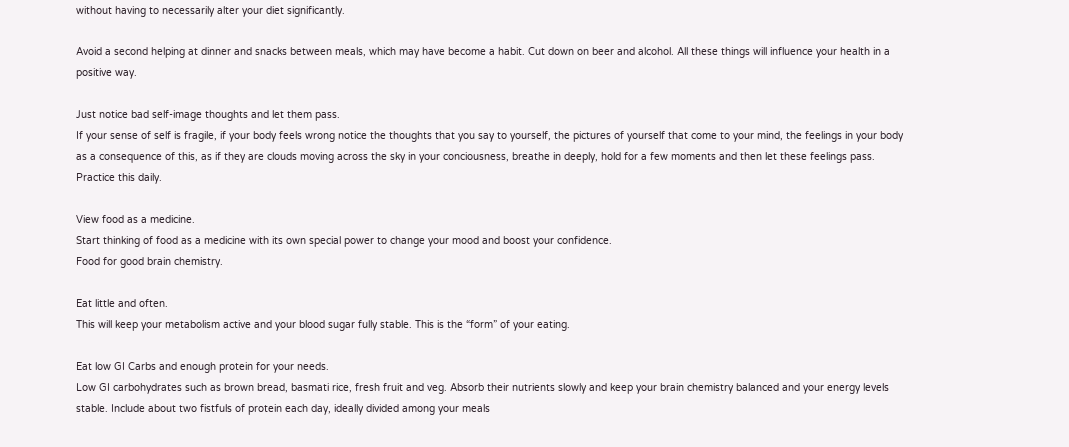without having to necessarily alter your diet significantly.

Avoid a second helping at dinner and snacks between meals, which may have become a habit. Cut down on beer and alcohol. All these things will influence your health in a positive way.

Just notice bad self-image thoughts and let them pass.
If your sense of self is fragile, if your body feels wrong notice the thoughts that you say to yourself, the pictures of yourself that come to your mind, the feelings in your body as a consequence of this, as if they are clouds moving across the sky in your conciousness, breathe in deeply, hold for a few moments and then let these feelings pass.
Practice this daily.

View food as a medicine.
Start thinking of food as a medicine with its own special power to change your mood and boost your confidence.
Food for good brain chemistry.

Eat little and often.
This will keep your metabolism active and your blood sugar fully stable. This is the “form” of your eating.

Eat low GI Carbs and enough protein for your needs.
Low GI carbohydrates such as brown bread, basmati rice, fresh fruit and veg. Absorb their nutrients slowly and keep your brain chemistry balanced and your energy levels stable. Include about two fistfuls of protein each day, ideally divided among your meals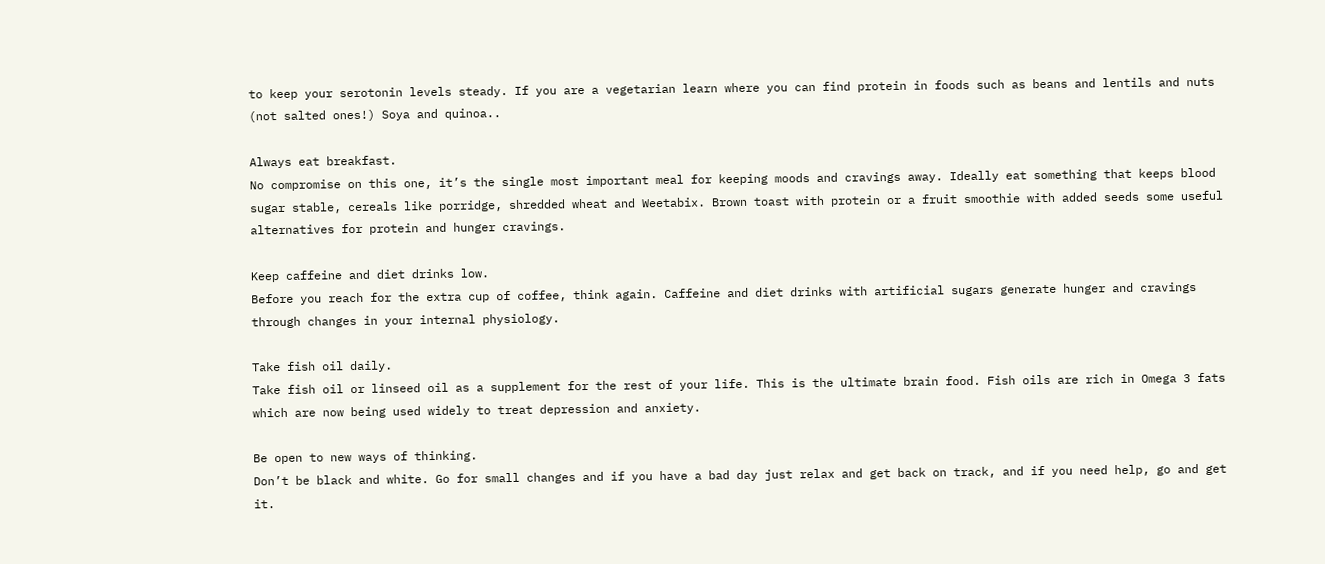to keep your serotonin levels steady. If you are a vegetarian learn where you can find protein in foods such as beans and lentils and nuts (not salted ones!) Soya and quinoa..

Always eat breakfast.
No compromise on this one, it’s the single most important meal for keeping moods and cravings away. Ideally eat something that keeps blood sugar stable, cereals like porridge, shredded wheat and Weetabix. Brown toast with protein or a fruit smoothie with added seeds some useful alternatives for protein and hunger cravings.

Keep caffeine and diet drinks low.
Before you reach for the extra cup of coffee, think again. Caffeine and diet drinks with artificial sugars generate hunger and cravings through changes in your internal physiology.

Take fish oil daily.
Take fish oil or linseed oil as a supplement for the rest of your life. This is the ultimate brain food. Fish oils are rich in Omega 3 fats which are now being used widely to treat depression and anxiety.

Be open to new ways of thinking.
Don’t be black and white. Go for small changes and if you have a bad day just relax and get back on track, and if you need help, go and get it.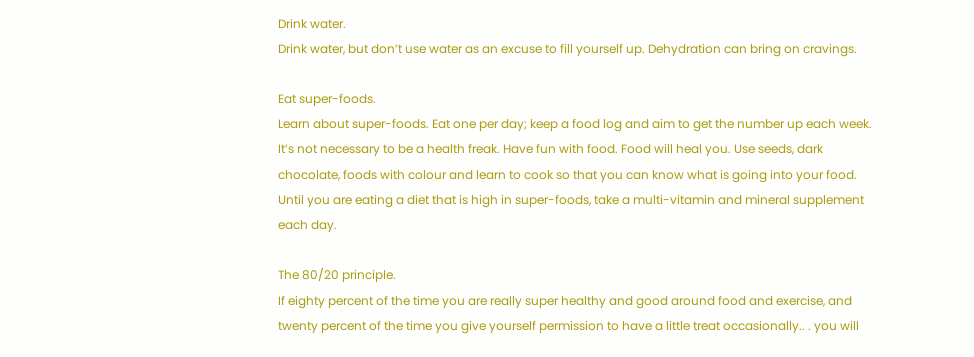Drink water.
Drink water, but don’t use water as an excuse to fill yourself up. Dehydration can bring on cravings.

Eat super-foods.
Learn about super-foods. Eat one per day; keep a food log and aim to get the number up each week. It’s not necessary to be a health freak. Have fun with food. Food will heal you. Use seeds, dark chocolate, foods with colour and learn to cook so that you can know what is going into your food. Until you are eating a diet that is high in super-foods, take a multi-vitamin and mineral supplement each day.

The 80/20 principle.
If eighty percent of the time you are really super healthy and good around food and exercise, and twenty percent of the time you give yourself permission to have a little treat occasionally.. . you will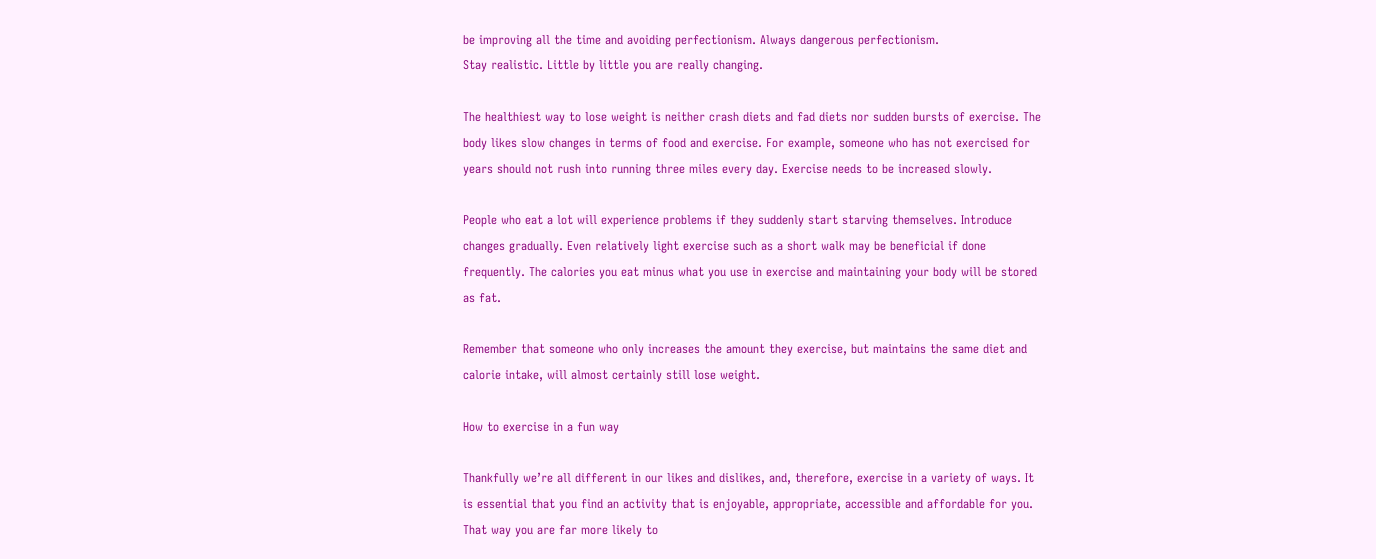be improving all the time and avoiding perfectionism. Always dangerous perfectionism.
Stay realistic. Little by little you are really changing.

The healthiest way to lose weight is neither crash diets and fad diets nor sudden bursts of exercise. The body likes slow changes in terms of food and exercise. For example, someone who has not exercised for years should not rush into running three miles every day. Exercise needs to be increased slowly.

People who eat a lot will experience problems if they suddenly start starving themselves. Introduce changes gradually. Even relatively light exercise such as a short walk may be beneficial if done frequently. The calories you eat minus what you use in exercise and maintaining your body will be stored as fat.

Remember that someone who only increases the amount they exercise, but maintains the same diet and calorie intake, will almost certainly still lose weight.

How to exercise in a fun way

Thankfully we’re all different in our likes and dislikes, and, therefore, exercise in a variety of ways. It is essential that you find an activity that is enjoyable, appropriate, accessible and affordable for you. That way you are far more likely to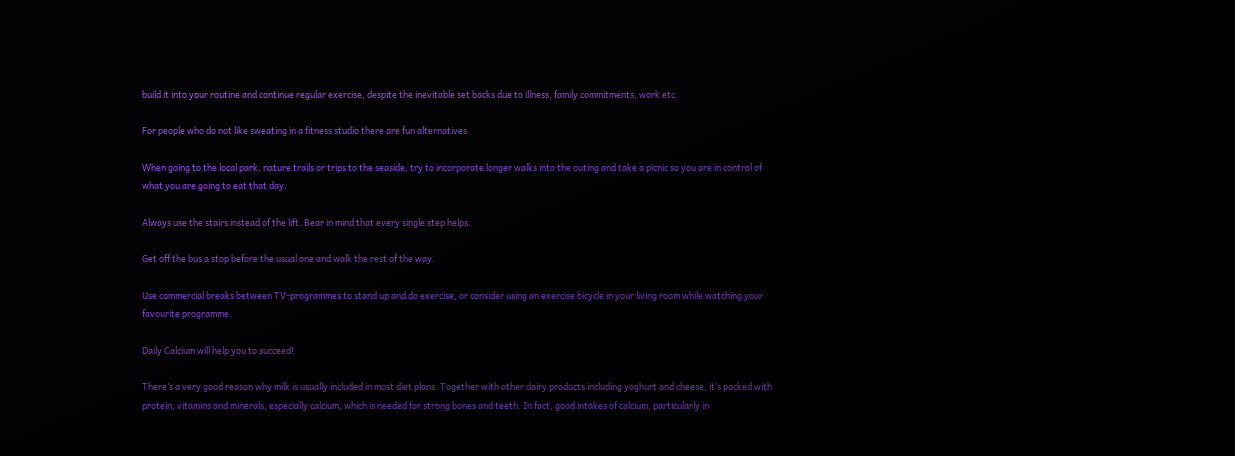build it into your routine and continue regular exercise, despite the inevitable set backs due to illness, family commitments, work etc.

For people who do not like sweating in a fitness studio there are fun alternatives.

When going to the local park, nature trails or trips to the seaside, try to incorporate longer walks into the outing and take a picnic so you are in control of what you are going to eat that day.

Always use the stairs instead of the lift. Bear in mind that every single step helps.

Get off the bus a stop before the usual one and walk the rest of the way.

Use commercial breaks between TV-programmes to stand up and do exercise, or consider using an exercise bicycle in your living room while watching your favourite programme.

Daily Calcium will help you to succeed!

There’s a very good reason why milk is usually included in most diet plans. Together with other dairy products including yoghurt and cheese, it’s packed with protein, vitamins and minerals, especially calcium, which is needed for strong bones and teeth. In fact, good intakes of calcium, particularly in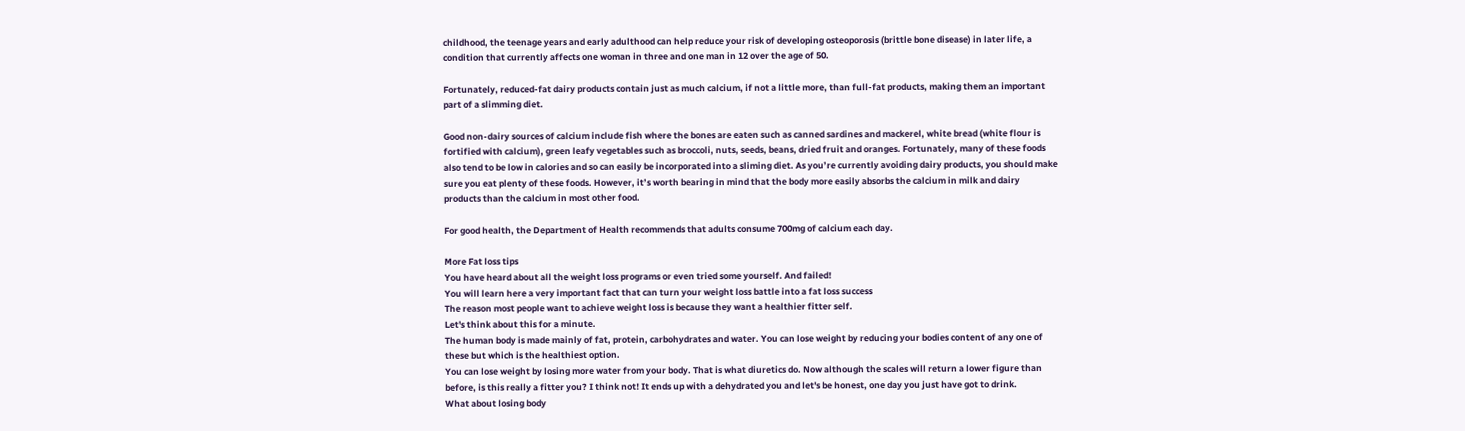childhood, the teenage years and early adulthood can help reduce your risk of developing osteoporosis (brittle bone disease) in later life, a condition that currently affects one woman in three and one man in 12 over the age of 50.

Fortunately, reduced-fat dairy products contain just as much calcium, if not a little more, than full-fat products, making them an important part of a slimming diet.

Good non-dairy sources of calcium include fish where the bones are eaten such as canned sardines and mackerel, white bread (white flour is fortified with calcium), green leafy vegetables such as broccoli, nuts, seeds, beans, dried fruit and oranges. Fortunately, many of these foods also tend to be low in calories and so can easily be incorporated into a sliming diet. As you’re currently avoiding dairy products, you should make sure you eat plenty of these foods. However, it’s worth bearing in mind that the body more easily absorbs the calcium in milk and dairy products than the calcium in most other food.

For good health, the Department of Health recommends that adults consume 700mg of calcium each day.

More Fat loss tips
You have heard about all the weight loss programs or even tried some yourself. And failed!
You will learn here a very important fact that can turn your weight loss battle into a fat loss success
The reason most people want to achieve weight loss is because they want a healthier fitter self.
Let's think about this for a minute.
The human body is made mainly of fat, protein, carbohydrates and water. You can lose weight by reducing your bodies content of any one of these but which is the healthiest option.
You can lose weight by losing more water from your body. That is what diuretics do. Now although the scales will return a lower figure than before, is this really a fitter you? I think not! It ends up with a dehydrated you and let's be honest, one day you just have got to drink.
What about losing body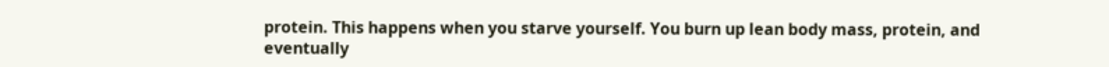protein. This happens when you starve yourself. You burn up lean body mass, protein, and eventually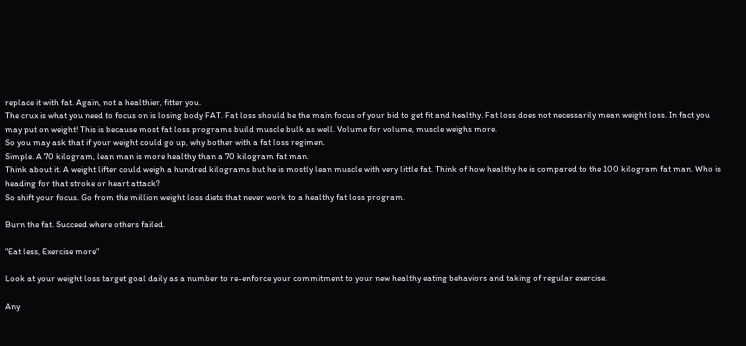replace it with fat. Again, not a healthier, fitter you.
The crux is what you need to focus on is losing body FAT. Fat loss should be the main focus of your bid to get fit and healthy. Fat loss does not necessarily mean weight loss. In fact you may put on weight! This is because most fat loss programs build muscle bulk as well. Volume for volume, muscle weighs more.
So you may ask that if your weight could go up, why bother with a fat loss regimen.
Simple. A 70 kilogram, lean man is more healthy than a 70 kilogram fat man.
Think about it. A weight lifter could weigh a hundred kilograms but he is mostly lean muscle with very little fat. Think of how healthy he is compared to the 100 kilogram fat man. Who is heading for that stroke or heart attack?
So shift your focus. Go from the million weight loss diets that never work to a healthy fat loss program.

Burn the fat. Succeed where others failed.

"Eat less, Exercise more"

Look at your weight loss target goal daily as a number to re-enforce your commitment to your new healthy eating behaviors and taking of regular exercise.

Any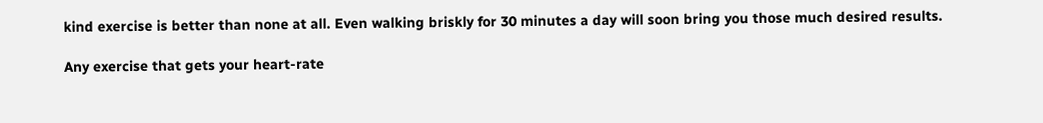kind exercise is better than none at all. Even walking briskly for 30 minutes a day will soon bring you those much desired results.

Any exercise that gets your heart-rate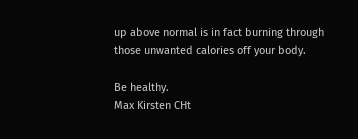up above normal is in fact burning through those unwanted calories off your body.

Be healthy.
Max Kirsten CHt